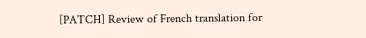[PATCH] Review of French translation for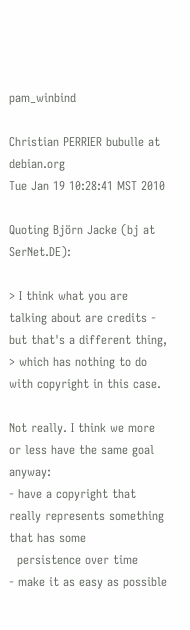pam_winbind

Christian PERRIER bubulle at debian.org
Tue Jan 19 10:28:41 MST 2010

Quoting Björn Jacke (bj at SerNet.DE):

> I think what you are talking about are credits - but that's a different thing,
> which has nothing to do with copyright in this case.

Not really. I think we more or less have the same goal anyway:
- have a copyright that really represents something that has some
  persistence over time
- make it as easy as possible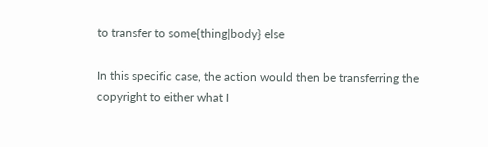to transfer to some{thing|body} else

In this specific case, the action would then be transferring the
copyright to either what I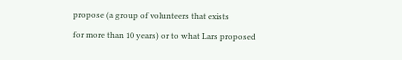propose (a group of volunteers that exists
for more than 10 years) or to what Lars proposed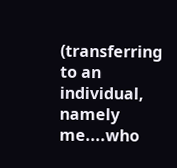(transferring to an
individual, namely me....who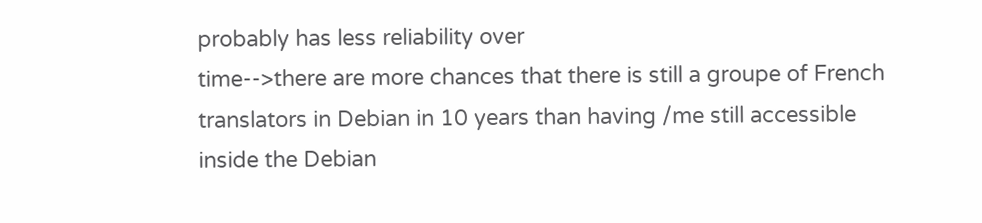probably has less reliability over
time-->there are more chances that there is still a groupe of French
translators in Debian in 10 years than having /me still accessible
inside the Debian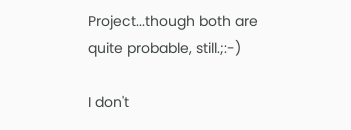Project...though both are quite probable, still.;:-)

I don't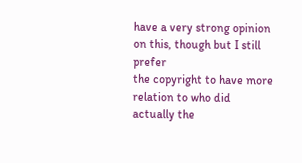have a very strong opinion on this, though but I still prefer
the copyright to have more relation to who did actually the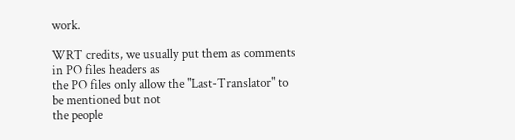work.

WRT credits, we usually put them as comments in PO files headers as
the PO files only allow the "Last-Translator" to be mentioned but not
the people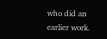who did an earlier work.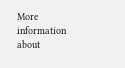More information about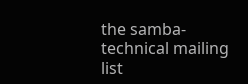the samba-technical mailing list